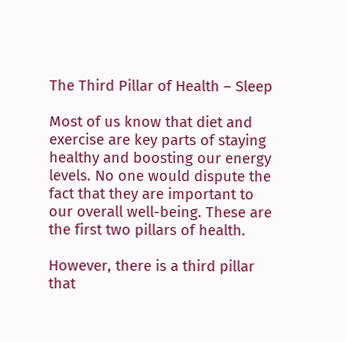The Third Pillar of Health – Sleep

Most of us know that diet and exercise are key parts of staying healthy and boosting our energy levels. No one would dispute the fact that they are important to our overall well-being. These are the first two pillars of health.

However, there is a third pillar that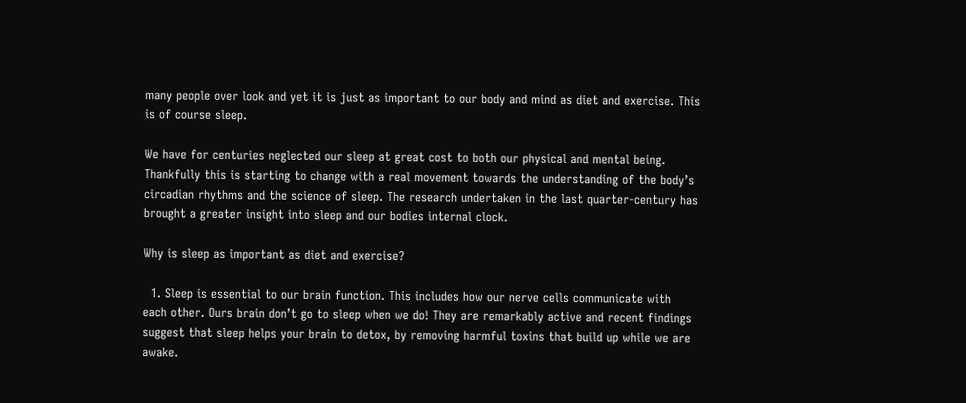many people over look and yet it is just as important to our body and mind as diet and exercise. This is of course sleep.

We have for centuries neglected our sleep at great cost to both our physical and mental being. Thankfully this is starting to change with a real movement towards the understanding of the body’s circadian rhythms and the science of sleep. The research undertaken in the last quarter-century has brought a greater insight into sleep and our bodies internal clock.

Why is sleep as important as diet and exercise?

  1. Sleep is essential to our brain function. This includes how our nerve cells communicate with each other. Ours brain don’t go to sleep when we do! They are remarkably active and recent findings suggest that sleep helps your brain to detox, by removing harmful toxins that build up while we are awake.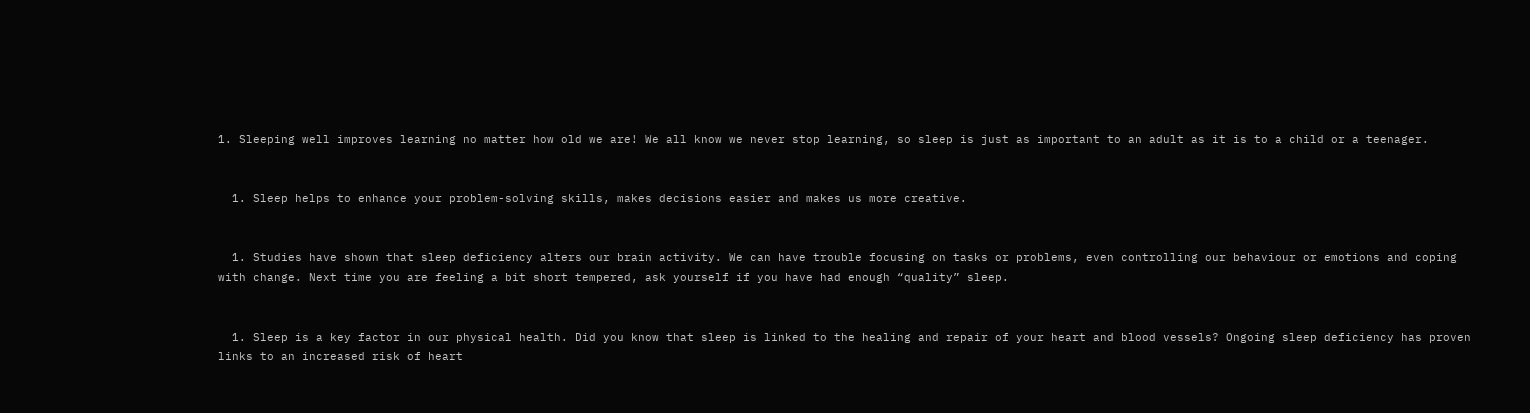1. Sleeping well improves learning no matter how old we are! We all know we never stop learning, so sleep is just as important to an adult as it is to a child or a teenager.


  1. Sleep helps to enhance your problem-solving skills, makes decisions easier and makes us more creative.


  1. Studies have shown that sleep deficiency alters our brain activity. We can have trouble focusing on tasks or problems, even controlling our behaviour or emotions and coping with change. Next time you are feeling a bit short tempered, ask yourself if you have had enough “quality” sleep.


  1. Sleep is a key factor in our physical health. Did you know that sleep is linked to the healing and repair of your heart and blood vessels? Ongoing sleep deficiency has proven links to an increased risk of heart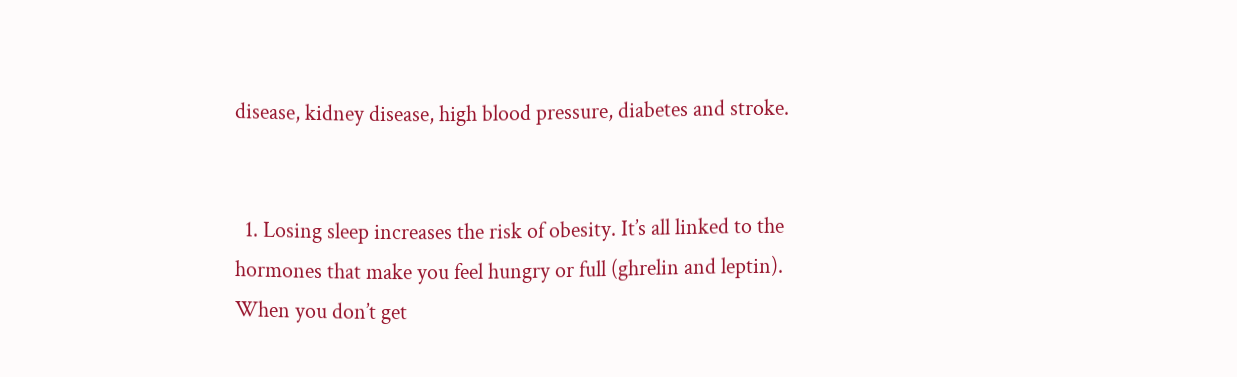disease, kidney disease, high blood pressure, diabetes and stroke.


  1. Losing sleep increases the risk of obesity. It’s all linked to the hormones that make you feel hungry or full (ghrelin and leptin). When you don’t get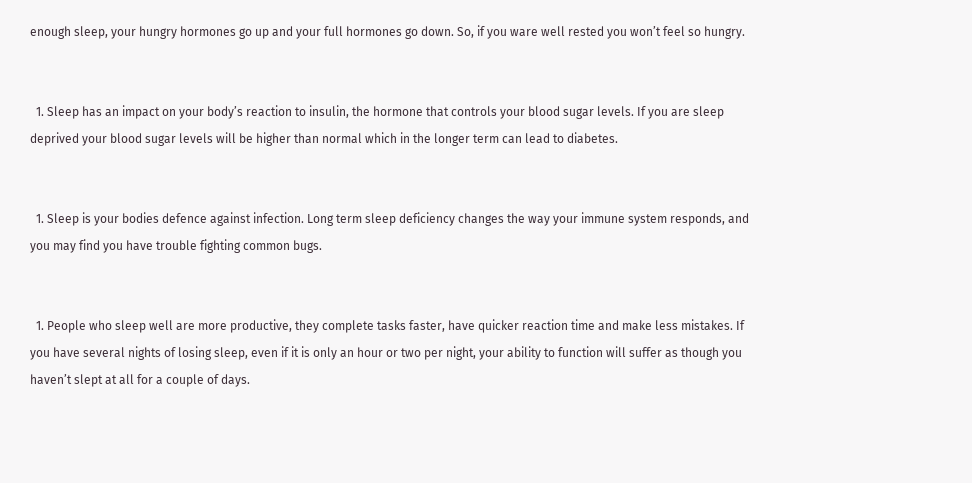enough sleep, your hungry hormones go up and your full hormones go down. So, if you ware well rested you won’t feel so hungry.


  1. Sleep has an impact on your body’s reaction to insulin, the hormone that controls your blood sugar levels. If you are sleep deprived your blood sugar levels will be higher than normal which in the longer term can lead to diabetes.


  1. Sleep is your bodies defence against infection. Long term sleep deficiency changes the way your immune system responds, and you may find you have trouble fighting common bugs.


  1. People who sleep well are more productive, they complete tasks faster, have quicker reaction time and make less mistakes. If you have several nights of losing sleep, even if it is only an hour or two per night, your ability to function will suffer as though you haven’t slept at all for a couple of days.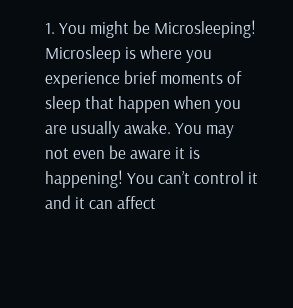1. You might be Microsleeping! Microsleep is where you experience brief moments of sleep that happen when you are usually awake. You may not even be aware it is happening! You can’t control it and it can affect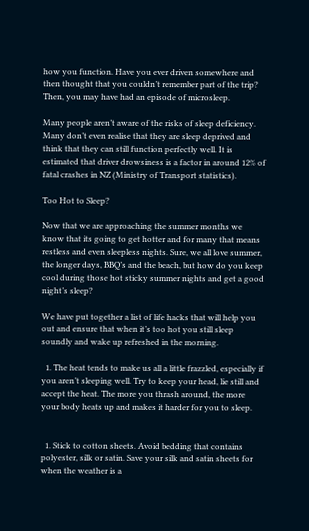how you function. Have you ever driven somewhere and then thought that you couldn’t remember part of the trip? Then, you may have had an episode of microsleep.

Many people aren’t aware of the risks of sleep deficiency. Many don’t even realise that they are sleep deprived and think that they can still function perfectly well. It is estimated that driver drowsiness is a factor in around 12% of fatal crashes in NZ (Ministry of Transport statistics).

Too Hot to Sleep?

Now that we are approaching the summer months we know that its going to get hotter and for many that means restless and even sleepless nights. Sure, we all love summer, the longer days, BBQ’s and the beach, but how do you keep cool during those hot sticky summer nights and get a good night’s sleep?

We have put together a list of life hacks that will help you out and ensure that when it’s too hot you still sleep soundly and wake up refreshed in the morning.

  1. The heat tends to make us all a little frazzled, especially if you aren’t sleeping well. Try to keep your head, lie still and accept the heat. The more you thrash around, the more your body heats up and makes it harder for you to sleep.


  1. Stick to cotton sheets. Avoid bedding that contains polyester, silk or satin. Save your silk and satin sheets for when the weather is a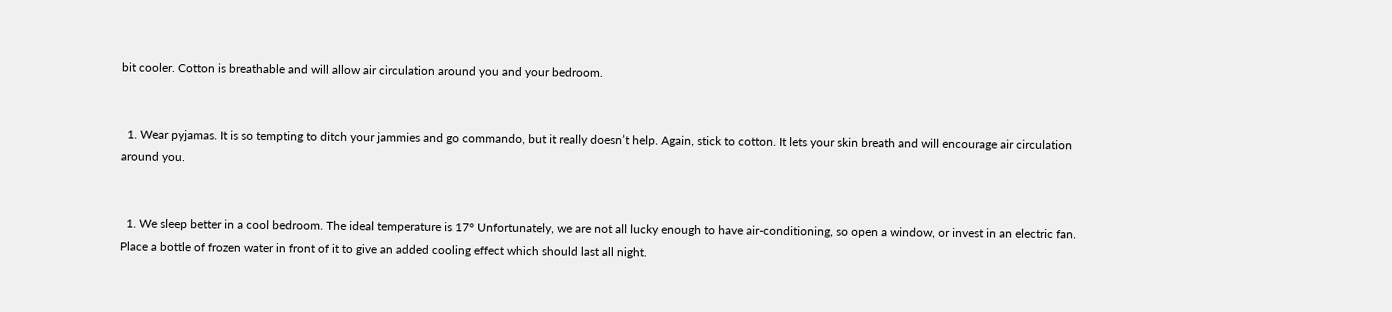bit cooler. Cotton is breathable and will allow air circulation around you and your bedroom.


  1. Wear pyjamas. It is so tempting to ditch your jammies and go commando, but it really doesn’t help. Again, stick to cotton. It lets your skin breath and will encourage air circulation around you.


  1. We sleep better in a cool bedroom. The ideal temperature is 17° Unfortunately, we are not all lucky enough to have air-conditioning, so open a window, or invest in an electric fan. Place a bottle of frozen water in front of it to give an added cooling effect which should last all night.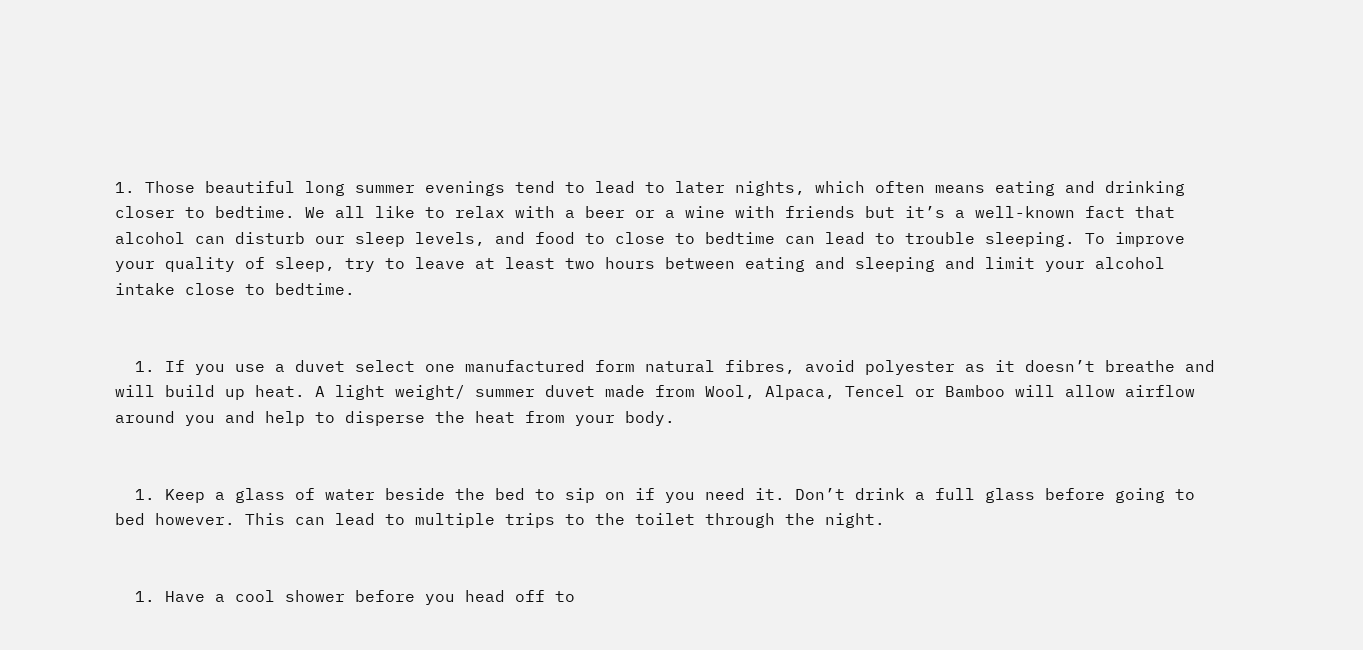1. Those beautiful long summer evenings tend to lead to later nights, which often means eating and drinking closer to bedtime. We all like to relax with a beer or a wine with friends but it’s a well-known fact that alcohol can disturb our sleep levels, and food to close to bedtime can lead to trouble sleeping. To improve your quality of sleep, try to leave at least two hours between eating and sleeping and limit your alcohol intake close to bedtime.


  1. If you use a duvet select one manufactured form natural fibres, avoid polyester as it doesn’t breathe and will build up heat. A light weight/ summer duvet made from Wool, Alpaca, Tencel or Bamboo will allow airflow around you and help to disperse the heat from your body.


  1. Keep a glass of water beside the bed to sip on if you need it. Don’t drink a full glass before going to bed however. This can lead to multiple trips to the toilet through the night.


  1. Have a cool shower before you head off to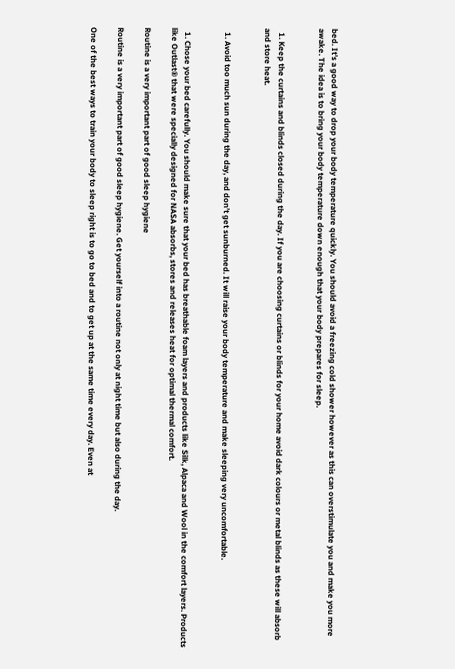bed. It’s a good way to drop your body temperature quickly. You should avoid a freezing cold shower however as this can overstimulate you and make you more awake. The idea is to bring your body temperature down enough that your body prepares for sleep.


  1. Keep the curtains and blinds closed during the day. If you are choosing curtains or blinds for your home avoid dark colours or metal blinds as these will absorb and store heat.


  1. Avoid too much sun during the day, and don’t get sunburned. It will raise your body temperature and make sleeping very uncomfortable.


  1. Chose your bed carefully. You should make sure that your bed has breathable foam layers and products like Silk, Alpaca and Wool in the comfort layers. Products like Outlast® that were specially designed for NASA absorbs, stores and releases heat for optimal thermal comfort.

Routine is a very important part of good sleep hygiene

Routine is a very important part of good sleep hygiene. Get yourself into a routine not only at night time but also during the day.

One of the best ways to train your body to sleep right is to go to bed and to get up at the same time every day. Even at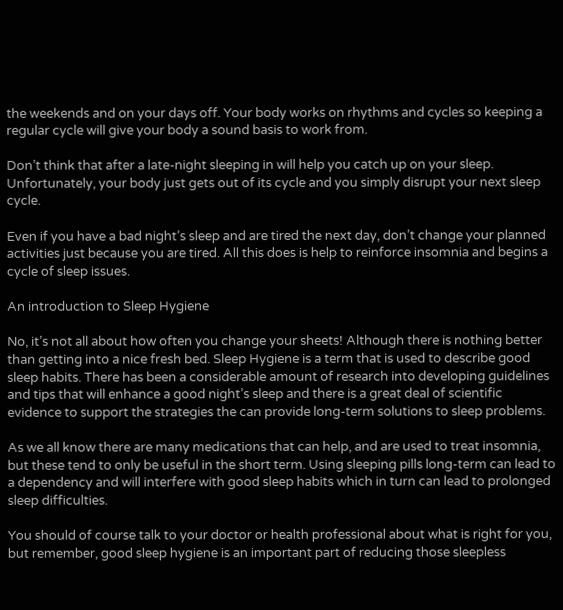the weekends and on your days off. Your body works on rhythms and cycles so keeping a regular cycle will give your body a sound basis to work from.

Don’t think that after a late-night sleeping in will help you catch up on your sleep. Unfortunately, your body just gets out of its cycle and you simply disrupt your next sleep cycle.

Even if you have a bad night’s sleep and are tired the next day, don’t change your planned activities just because you are tired. All this does is help to reinforce insomnia and begins a cycle of sleep issues.

An introduction to Sleep Hygiene

No, it’s not all about how often you change your sheets! Although there is nothing better than getting into a nice fresh bed. Sleep Hygiene is a term that is used to describe good sleep habits. There has been a considerable amount of research into developing guidelines and tips that will enhance a good night’s sleep and there is a great deal of scientific evidence to support the strategies the can provide long-term solutions to sleep problems.

As we all know there are many medications that can help, and are used to treat insomnia, but these tend to only be useful in the short term. Using sleeping pills long-term can lead to a dependency and will interfere with good sleep habits which in turn can lead to prolonged sleep difficulties.

You should of course talk to your doctor or health professional about what is right for you, but remember, good sleep hygiene is an important part of reducing those sleepless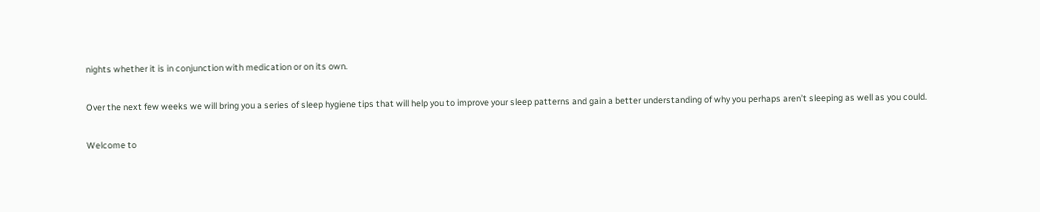nights whether it is in conjunction with medication or on its own.

Over the next few weeks we will bring you a series of sleep hygiene tips that will help you to improve your sleep patterns and gain a better understanding of why you perhaps aren’t sleeping as well as you could.

Welcome to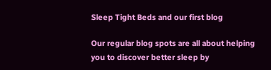Sleep Tight Beds and our first blog

Our regular blog spots are all about helping you to discover better sleep by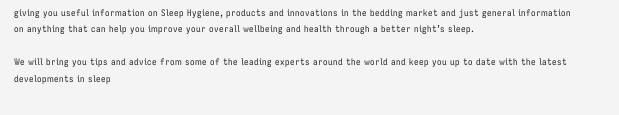giving you useful information on Sleep Hygiene, products and innovations in the bedding market and just general information on anything that can help you improve your overall wellbeing and health through a better night’s sleep.

We will bring you tips and advice from some of the leading experts around the world and keep you up to date with the latest developments in sleep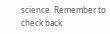science. Remember to check back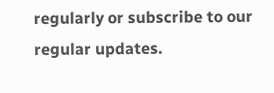regularly or subscribe to our regular updates.